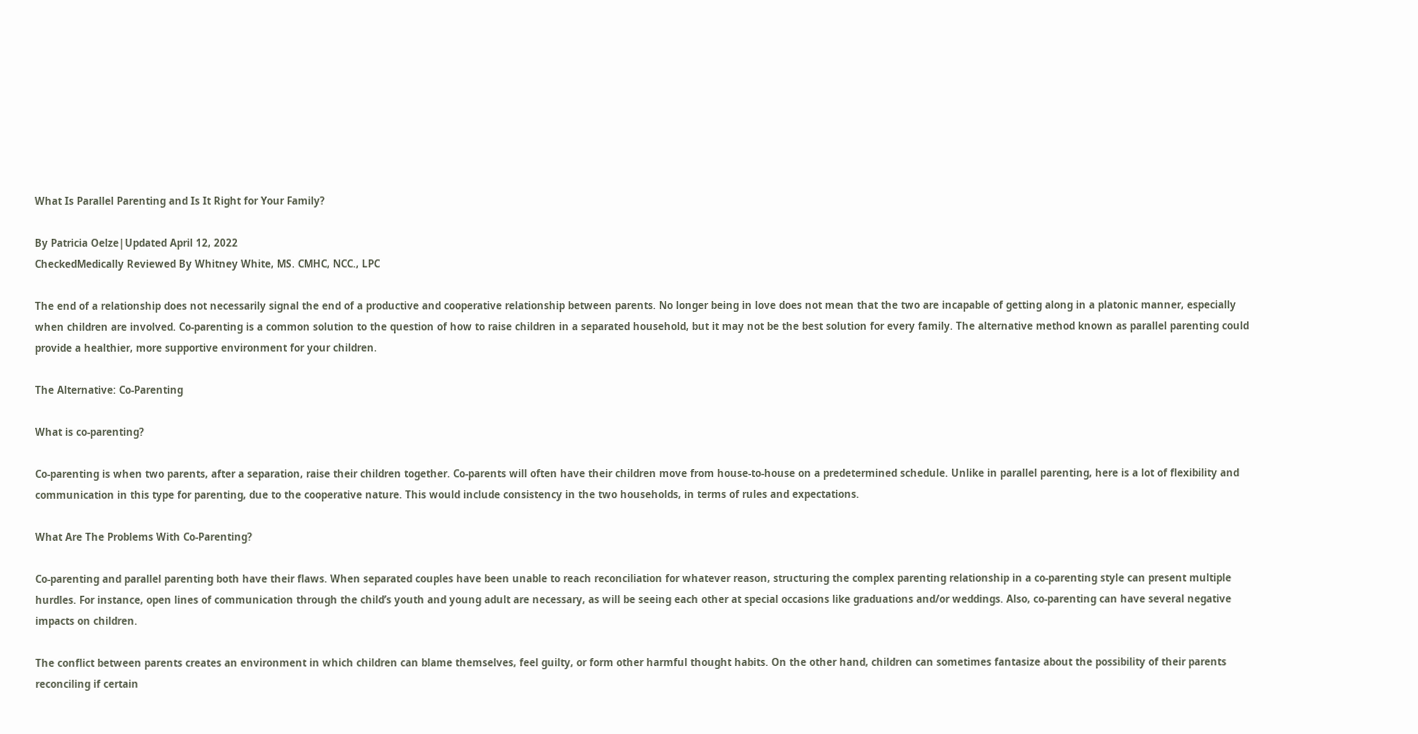What Is Parallel Parenting and Is It Right for Your Family?

By Patricia Oelze|Updated April 12, 2022
CheckedMedically Reviewed By Whitney White, MS. CMHC, NCC., LPC

The end of a relationship does not necessarily signal the end of a productive and cooperative relationship between parents. No longer being in love does not mean that the two are incapable of getting along in a platonic manner, especially when children are involved. Co-parenting is a common solution to the question of how to raise children in a separated household, but it may not be the best solution for every family. The alternative method known as parallel parenting could provide a healthier, more supportive environment for your children.

The Alternative: Co-Parenting

What is co-parenting?

Co-parenting is when two parents, after a separation, raise their children together. Co-parents will often have their children move from house-to-house on a predetermined schedule. Unlike in parallel parenting, here is a lot of flexibility and communication in this type for parenting, due to the cooperative nature. This would include consistency in the two households, in terms of rules and expectations.

What Are The Problems With Co-Parenting?

Co-parenting and parallel parenting both have their flaws. When separated couples have been unable to reach reconciliation for whatever reason, structuring the complex parenting relationship in a co-parenting style can present multiple hurdles. For instance, open lines of communication through the child’s youth and young adult are necessary, as will be seeing each other at special occasions like graduations and/or weddings. Also, co-parenting can have several negative impacts on children.

The conflict between parents creates an environment in which children can blame themselves, feel guilty, or form other harmful thought habits. On the other hand, children can sometimes fantasize about the possibility of their parents reconciling if certain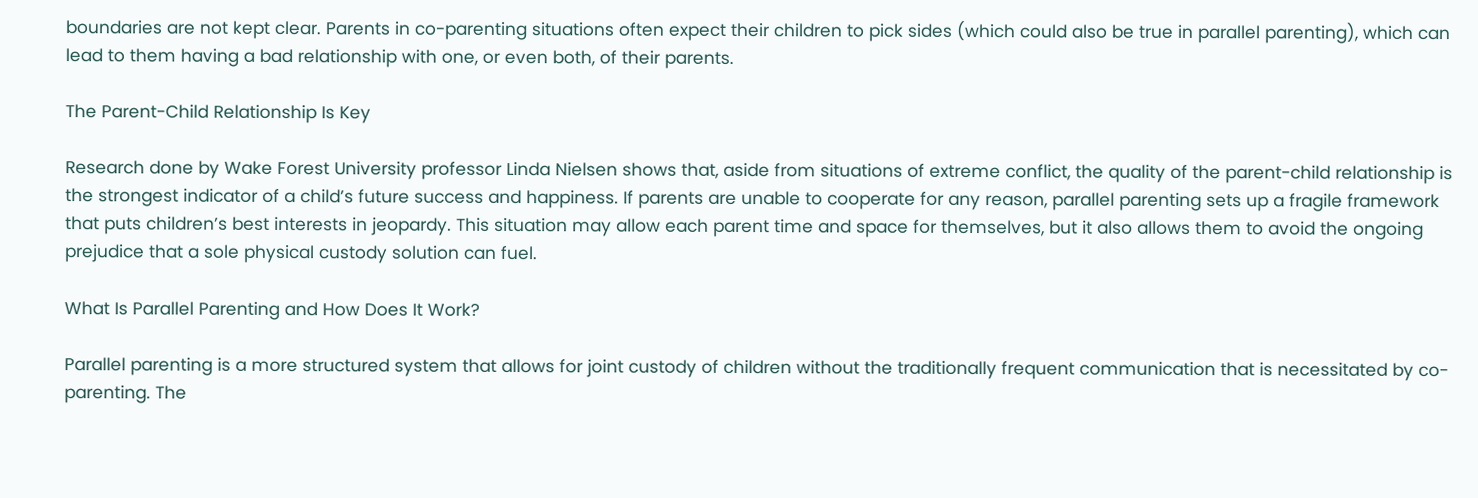boundaries are not kept clear. Parents in co-parenting situations often expect their children to pick sides (which could also be true in parallel parenting), which can lead to them having a bad relationship with one, or even both, of their parents.

The Parent-Child Relationship Is Key

Research done by Wake Forest University professor Linda Nielsen shows that, aside from situations of extreme conflict, the quality of the parent-child relationship is the strongest indicator of a child’s future success and happiness. If parents are unable to cooperate for any reason, parallel parenting sets up a fragile framework that puts children’s best interests in jeopardy. This situation may allow each parent time and space for themselves, but it also allows them to avoid the ongoing prejudice that a sole physical custody solution can fuel.

What Is Parallel Parenting and How Does It Work?

Parallel parenting is a more structured system that allows for joint custody of children without the traditionally frequent communication that is necessitated by co-parenting. The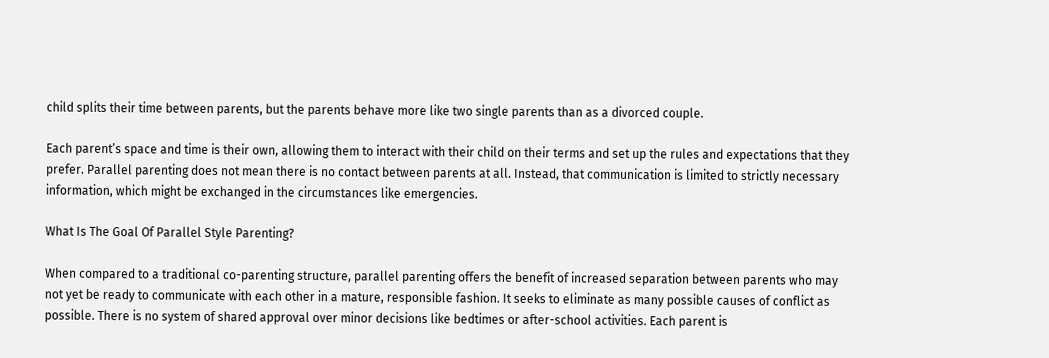child splits their time between parents, but the parents behave more like two single parents than as a divorced couple.

Each parent’s space and time is their own, allowing them to interact with their child on their terms and set up the rules and expectations that they prefer. Parallel parenting does not mean there is no contact between parents at all. Instead, that communication is limited to strictly necessary information, which might be exchanged in the circumstances like emergencies.

What Is The Goal Of Parallel Style Parenting?

When compared to a traditional co-parenting structure, parallel parenting offers the benefit of increased separation between parents who may not yet be ready to communicate with each other in a mature, responsible fashion. It seeks to eliminate as many possible causes of conflict as possible. There is no system of shared approval over minor decisions like bedtimes or after-school activities. Each parent is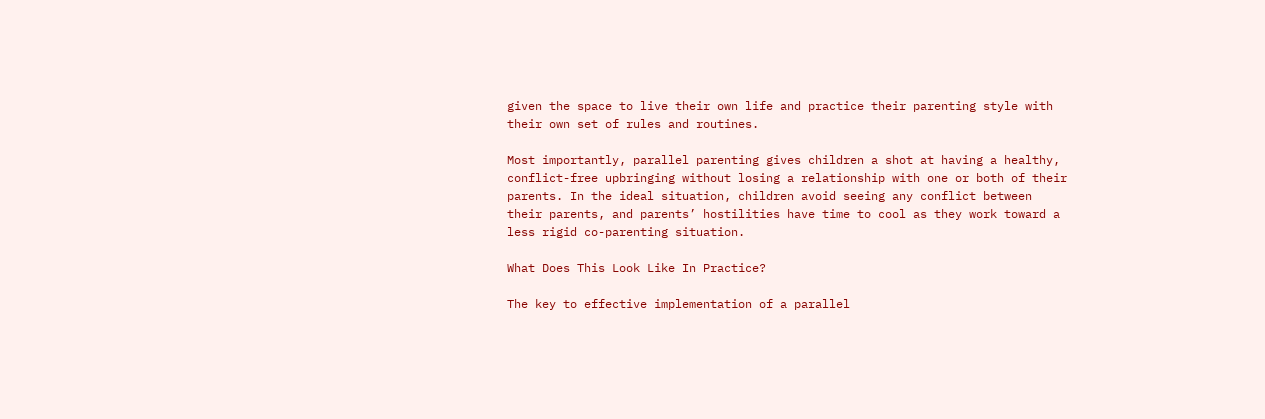given the space to live their own life and practice their parenting style with their own set of rules and routines.

Most importantly, parallel parenting gives children a shot at having a healthy, conflict-free upbringing without losing a relationship with one or both of their parents. In the ideal situation, children avoid seeing any conflict between their parents, and parents’ hostilities have time to cool as they work toward a less rigid co-parenting situation.

What Does This Look Like In Practice?

The key to effective implementation of a parallel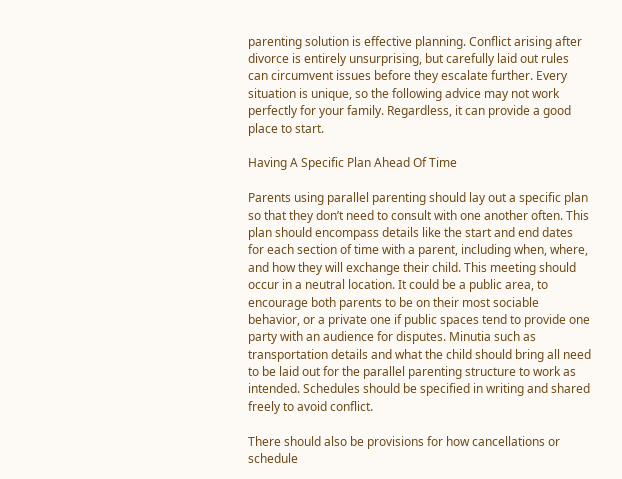parenting solution is effective planning. Conflict arising after divorce is entirely unsurprising, but carefully laid out rules can circumvent issues before they escalate further. Every situation is unique, so the following advice may not work perfectly for your family. Regardless, it can provide a good place to start.

Having A Specific Plan Ahead Of Time

Parents using parallel parenting should lay out a specific plan so that they don’t need to consult with one another often. This plan should encompass details like the start and end dates for each section of time with a parent, including when, where, and how they will exchange their child. This meeting should occur in a neutral location. It could be a public area, to encourage both parents to be on their most sociable behavior, or a private one if public spaces tend to provide one party with an audience for disputes. Minutia such as transportation details and what the child should bring all need to be laid out for the parallel parenting structure to work as intended. Schedules should be specified in writing and shared freely to avoid conflict.

There should also be provisions for how cancellations or schedule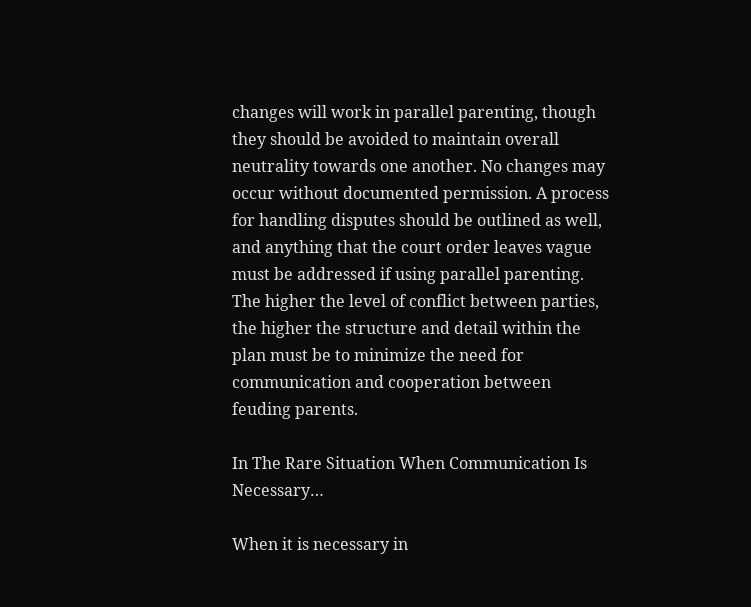changes will work in parallel parenting, though they should be avoided to maintain overall neutrality towards one another. No changes may occur without documented permission. A process for handling disputes should be outlined as well, and anything that the court order leaves vague must be addressed if using parallel parenting. The higher the level of conflict between parties, the higher the structure and detail within the plan must be to minimize the need for communication and cooperation between feuding parents.

In The Rare Situation When Communication Is Necessary…

When it is necessary in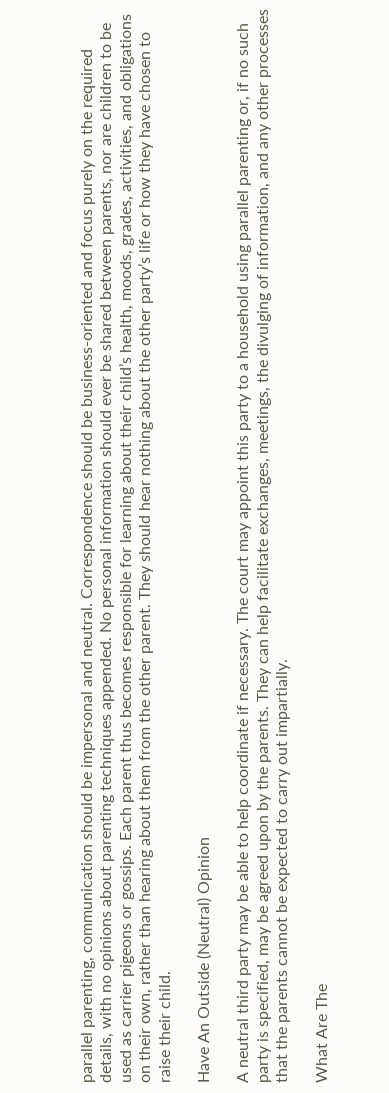parallel parenting, communication should be impersonal and neutral. Correspondence should be business-oriented and focus purely on the required details, with no opinions about parenting techniques appended. No personal information should ever be shared between parents, nor are children to be used as carrier pigeons or gossips. Each parent thus becomes responsible for learning about their child’s health, moods, grades, activities, and obligations on their own, rather than hearing about them from the other parent. They should hear nothing about the other party’s life or how they have chosen to raise their child.

Have An Outside (Neutral) Opinion

A neutral third party may be able to help coordinate if necessary. The court may appoint this party to a household using parallel parenting or, if no such party is specified, may be agreed upon by the parents. They can help facilitate exchanges, meetings, the divulging of information, and any other processes that the parents cannot be expected to carry out impartially.

What Are The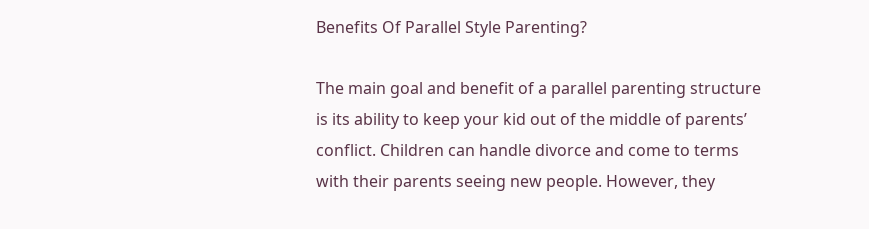Benefits Of Parallel Style Parenting?

The main goal and benefit of a parallel parenting structure is its ability to keep your kid out of the middle of parents’ conflict. Children can handle divorce and come to terms with their parents seeing new people. However, they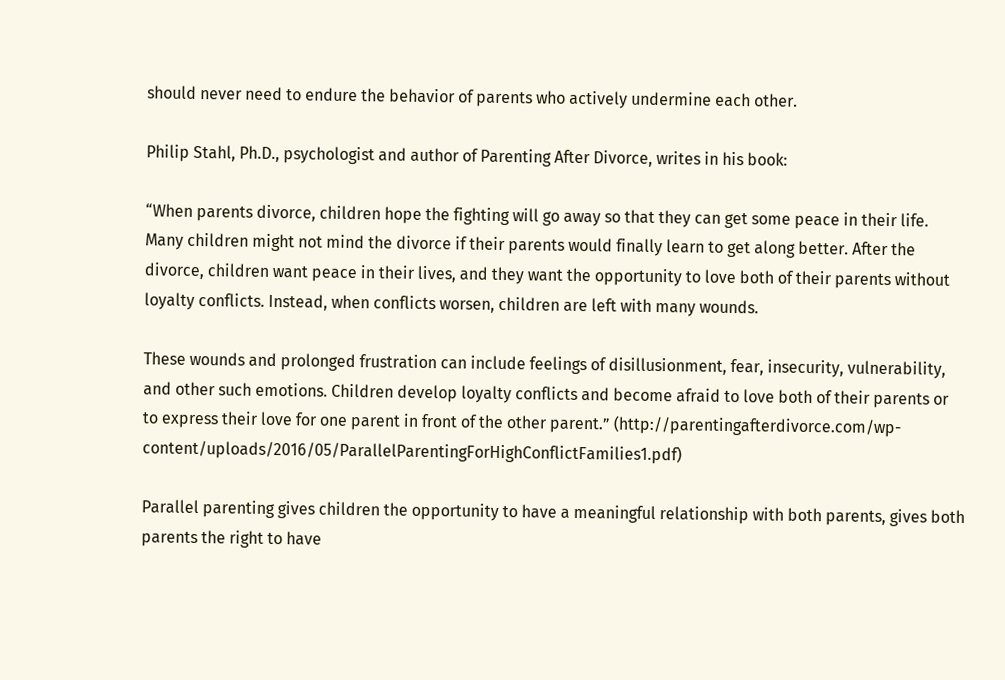should never need to endure the behavior of parents who actively undermine each other.

Philip Stahl, Ph.D., psychologist and author of Parenting After Divorce, writes in his book:

“When parents divorce, children hope the fighting will go away so that they can get some peace in their life. Many children might not mind the divorce if their parents would finally learn to get along better. After the divorce, children want peace in their lives, and they want the opportunity to love both of their parents without loyalty conflicts. Instead, when conflicts worsen, children are left with many wounds.

These wounds and prolonged frustration can include feelings of disillusionment, fear, insecurity, vulnerability, and other such emotions. Children develop loyalty conflicts and become afraid to love both of their parents or to express their love for one parent in front of the other parent.” (http://parentingafterdivorce.com/wp-content/uploads/2016/05/ParallelParentingForHighConflictFamilies1.pdf)

Parallel parenting gives children the opportunity to have a meaningful relationship with both parents, gives both parents the right to have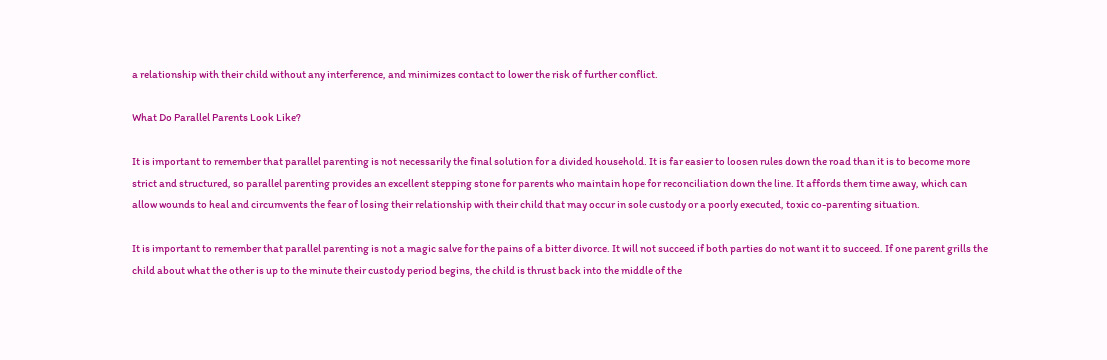a relationship with their child without any interference, and minimizes contact to lower the risk of further conflict.

What Do Parallel Parents Look Like?

It is important to remember that parallel parenting is not necessarily the final solution for a divided household. It is far easier to loosen rules down the road than it is to become more strict and structured, so parallel parenting provides an excellent stepping stone for parents who maintain hope for reconciliation down the line. It affords them time away, which can allow wounds to heal and circumvents the fear of losing their relationship with their child that may occur in sole custody or a poorly executed, toxic co-parenting situation.

It is important to remember that parallel parenting is not a magic salve for the pains of a bitter divorce. It will not succeed if both parties do not want it to succeed. If one parent grills the child about what the other is up to the minute their custody period begins, the child is thrust back into the middle of the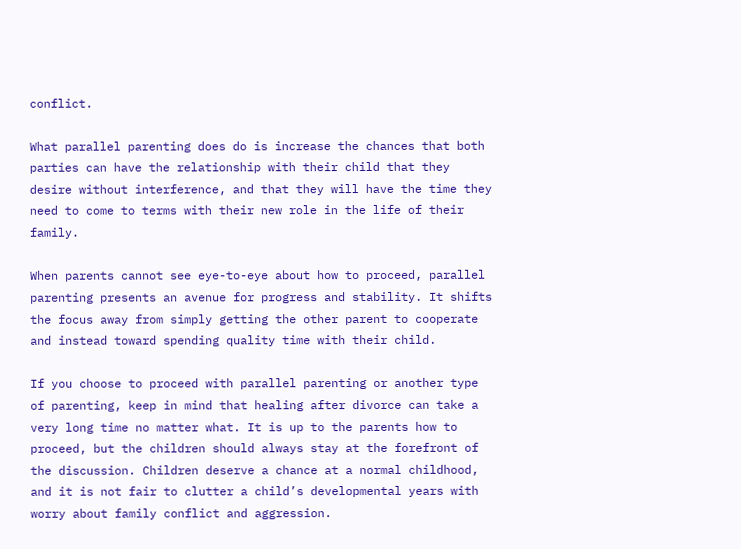conflict.

What parallel parenting does do is increase the chances that both parties can have the relationship with their child that they desire without interference, and that they will have the time they need to come to terms with their new role in the life of their family.

When parents cannot see eye-to-eye about how to proceed, parallel parenting presents an avenue for progress and stability. It shifts the focus away from simply getting the other parent to cooperate and instead toward spending quality time with their child.

If you choose to proceed with parallel parenting or another type of parenting, keep in mind that healing after divorce can take a very long time no matter what. It is up to the parents how to proceed, but the children should always stay at the forefront of the discussion. Children deserve a chance at a normal childhood, and it is not fair to clutter a child’s developmental years with worry about family conflict and aggression.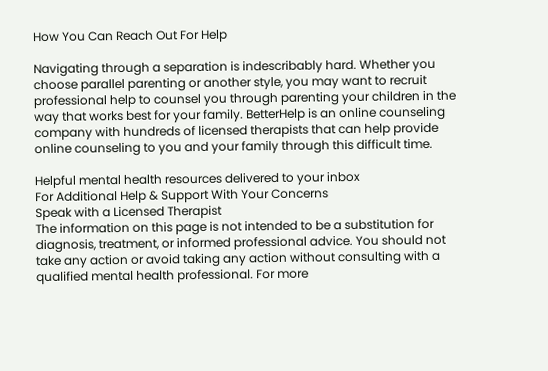How You Can Reach Out For Help

Navigating through a separation is indescribably hard. Whether you choose parallel parenting or another style, you may want to recruit professional help to counsel you through parenting your children in the way that works best for your family. BetterHelp is an online counseling company with hundreds of licensed therapists that can help provide online counseling to you and your family through this difficult time.

Helpful mental health resources delivered to your inbox
For Additional Help & Support With Your Concerns
Speak with a Licensed Therapist
The information on this page is not intended to be a substitution for diagnosis, treatment, or informed professional advice. You should not take any action or avoid taking any action without consulting with a qualified mental health professional. For more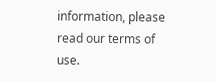information, please read our terms of use.